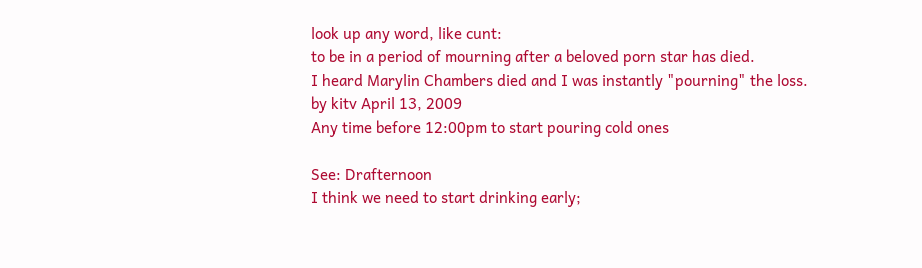look up any word, like cunt:
to be in a period of mourning after a beloved porn star has died.
I heard Marylin Chambers died and I was instantly "pourning" the loss.
by kitv April 13, 2009
Any time before 12:00pm to start pouring cold ones

See: Drafternoon
I think we need to start drinking early;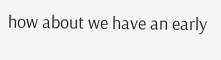how about we have an early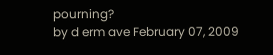pourning?
by d erm ave February 07, 2009